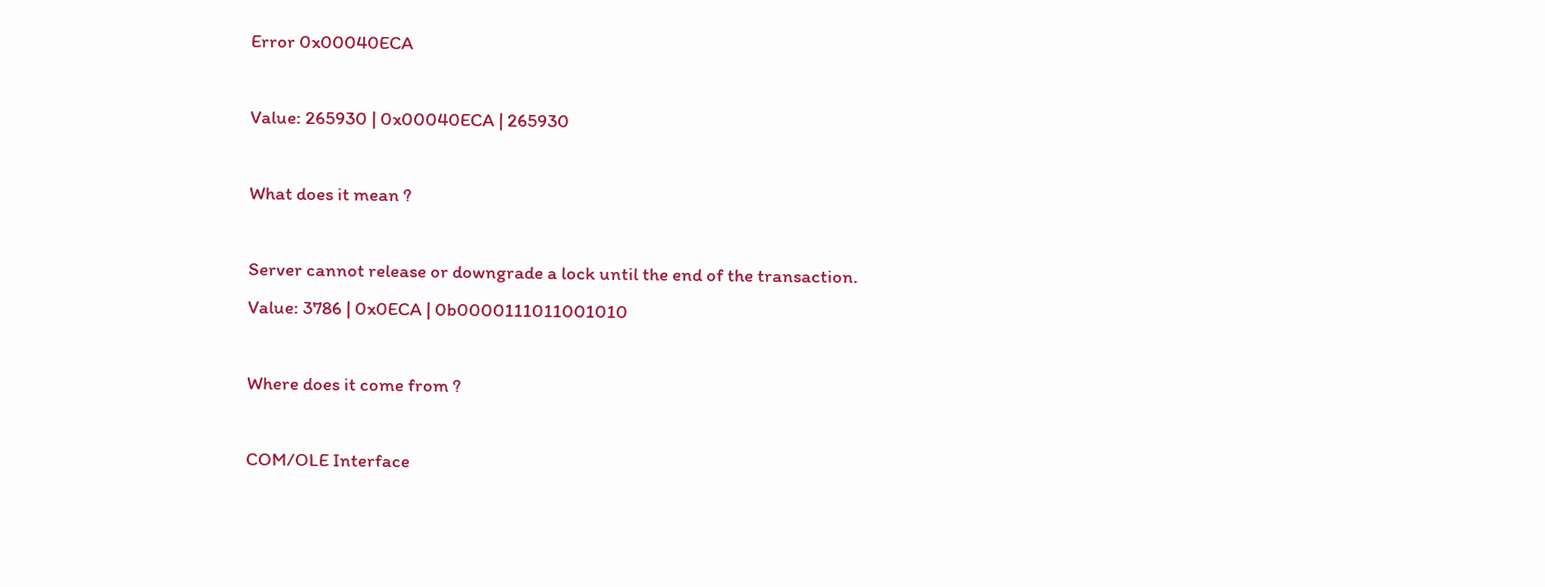Error 0x00040ECA

Value: 265930 | 0x00040ECA | 265930

What does it mean ?

Server cannot release or downgrade a lock until the end of the transaction.
Value: 3786 | 0x0ECA | 0b0000111011001010

Where does it come from ?

COM/OLE Interface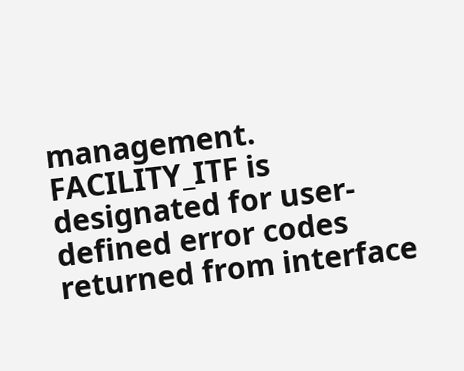management. FACILITY_ITF is designated for user-defined error codes returned from interface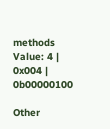methods
Value: 4 | 0x004 | 0b00000100

Other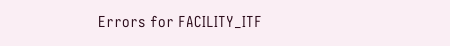Errors for FACILITY_ITF